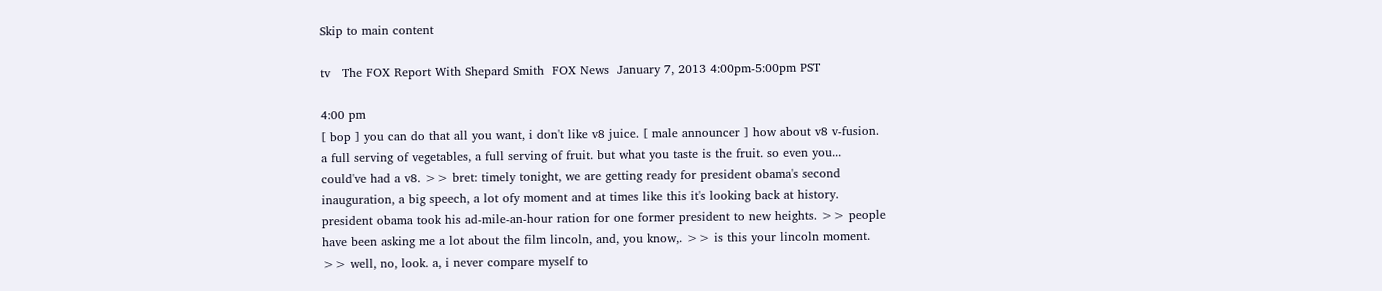Skip to main content

tv   The FOX Report With Shepard Smith  FOX News  January 7, 2013 4:00pm-5:00pm PST

4:00 pm
[ bop ] you can do that all you want, i don't like v8 juice. [ male announcer ] how about v8 v-fusion. a full serving of vegetables, a full serving of fruit. but what you taste is the fruit. so even you... could've had a v8. >> bret: timely tonight, we are getting ready for president obama's second inauguration, a big speech, a lot ofy moment and at times like this it's looking back at history. president obama took his ad-mile-an-hour ration for one former president to new heights. >> people have been asking me a lot about the film lincoln, and, you know,. >> is this your lincoln moment. >> well, no, look. a, i never compare myself to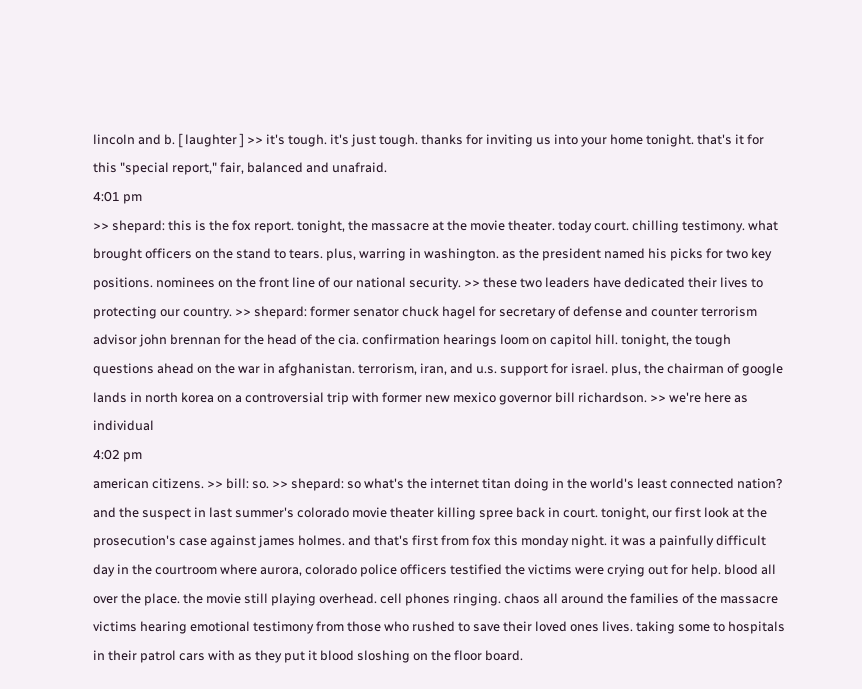lincoln and b. [ laughter ] >> it's tough. it's just tough. thanks for inviting us into your home tonight. that's it for this "special report," fair, balanced and unafraid.
4:01 pm
>> shepard: this is the fox report. tonight, the massacre at the movie theater. today court. chilling testimony. what brought officers on the stand to tears. plus, warring in washington. as the president named his picks for two key positions. nominees on the front line of our national security. >> these two leaders have dedicated their lives to protecting our country. >> shepard: former senator chuck hagel for secretary of defense and counter terrorism advisor john brennan for the head of the cia. confirmation hearings loom on capitol hill. tonight, the tough questions ahead on the war in afghanistan. terrorism, iran, and u.s. support for israel. plus, the chairman of google lands in north korea on a controversial trip with former new mexico governor bill richardson. >> we're here as individual
4:02 pm
american citizens. >> bill: so. >> shepard: so what's the internet titan doing in the world's least connected nation? and the suspect in last summer's colorado movie theater killing spree back in court. tonight, our first look at the prosecution's case against james holmes. and that's first from fox this monday night. it was a painfully difficult day in the courtroom where aurora, colorado police officers testified the victims were crying out for help. blood all over the place. the movie still playing overhead. cell phones ringing. chaos all around the families of the massacre victims hearing emotional testimony from those who rushed to save their loved ones lives. taking some to hospitals in their patrol cars with as they put it blood sloshing on the floor board.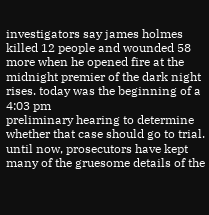investigators say james holmes killed 12 people and wounded 58 more when he opened fire at the midnight premier of the dark night rises. today was the beginning of a
4:03 pm
preliminary hearing to determine whether that case should go to trial. until now, prosecutors have kept many of the gruesome details of the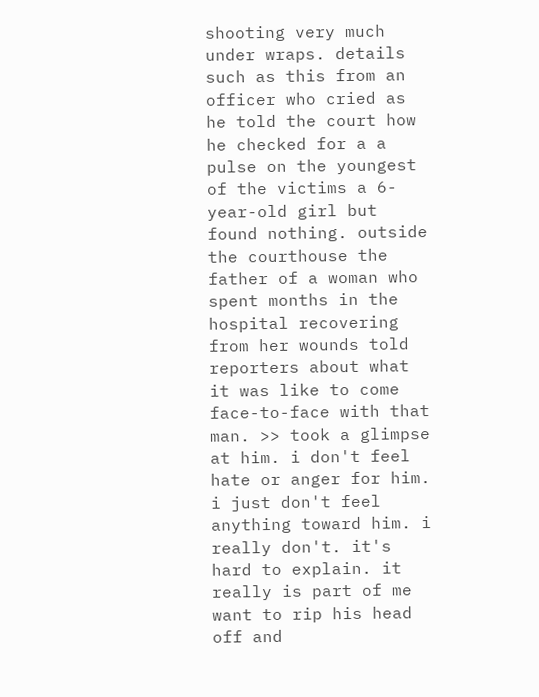shooting very much under wraps. details such as this from an officer who cried as he told the court how he checked for a a pulse on the youngest of the victims a 6-year-old girl but found nothing. outside the courthouse the father of a woman who spent months in the hospital recovering from her wounds told reporters about what it was like to come face-to-face with that man. >> took a glimpse at him. i don't feel hate or anger for him. i just don't feel anything toward him. i really don't. it's hard to explain. it really is part of me want to rip his head off and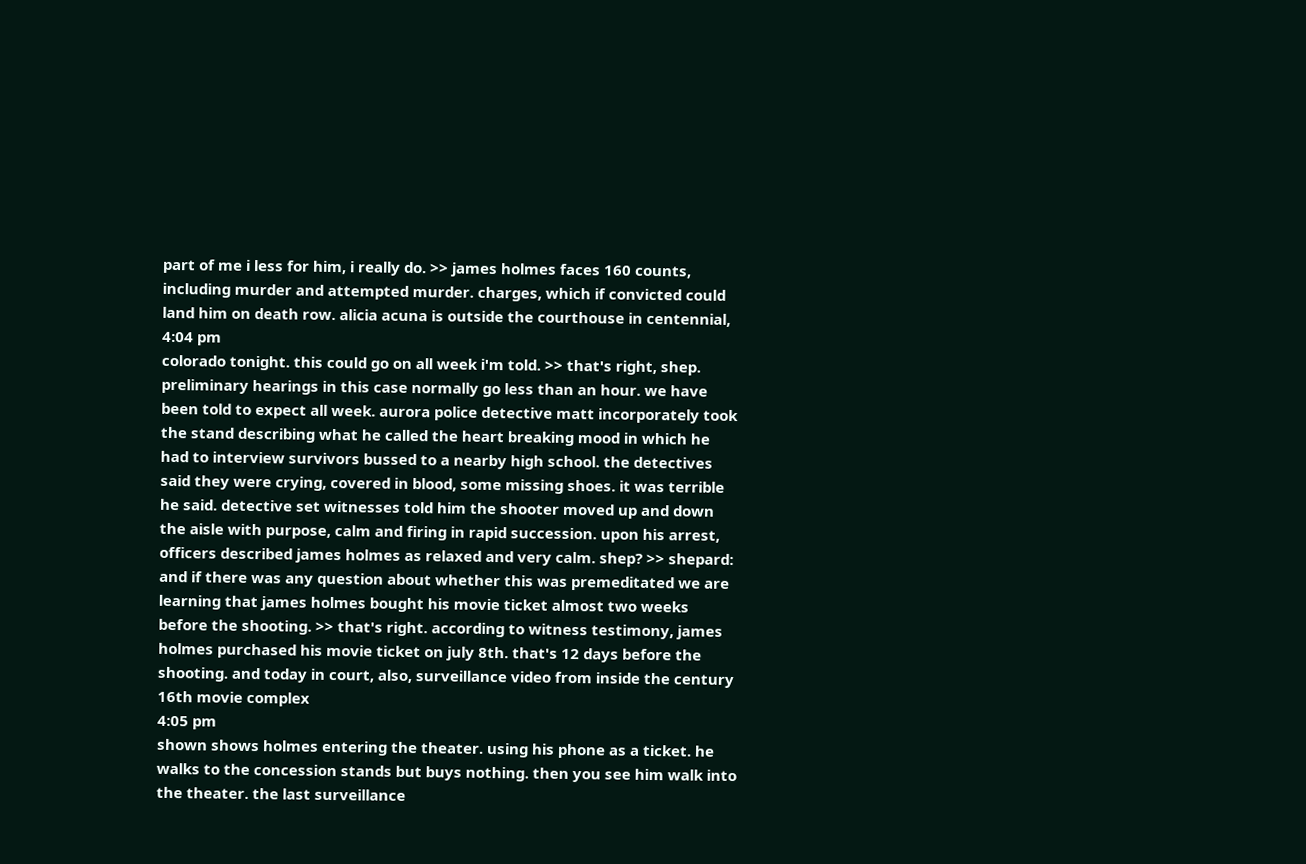part of me i less for him, i really do. >> james holmes faces 160 counts, including murder and attempted murder. charges, which if convicted could land him on death row. alicia acuna is outside the courthouse in centennial,
4:04 pm
colorado tonight. this could go on all week i'm told. >> that's right, shep. preliminary hearings in this case normally go less than an hour. we have been told to expect all week. aurora police detective matt incorporately took the stand describing what he called the heart breaking mood in which he had to interview survivors bussed to a nearby high school. the detectives said they were crying, covered in blood, some missing shoes. it was terrible he said. detective set witnesses told him the shooter moved up and down the aisle with purpose, calm and firing in rapid succession. upon his arrest, officers described james holmes as relaxed and very calm. shep? >> shepard: and if there was any question about whether this was premeditated we are learning that james holmes bought his movie ticket almost two weeks before the shooting. >> that's right. according to witness testimony, james holmes purchased his movie ticket on july 8th. that's 12 days before the shooting. and today in court, also, surveillance video from inside the century 16th movie complex
4:05 pm
shown shows holmes entering the theater. using his phone as a ticket. he walks to the concession stands but buys nothing. then you see him walk into the theater. the last surveillance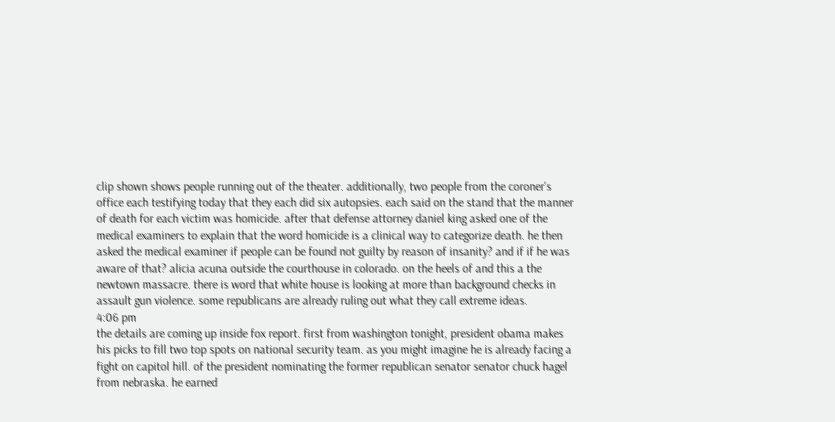clip shown shows people running out of the theater. additionally, two people from the coroner's office each testifying today that they each did six autopsies. each said on the stand that the manner of death for each victim was homicide. after that defense attorney daniel king asked one of the medical examiners to explain that the word homicide is a clinical way to categorize death. he then asked the medical examiner if people can be found not guilty by reason of insanity? and if if he was aware of that? alicia acuna outside the courthouse in colorado. on the heels of and this a the newtown massacre. there is word that white house is looking at more than background checks in assault gun violence. some republicans are already ruling out what they call extreme ideas.
4:06 pm
the details are coming up inside fox report. first from washington tonight, president obama makes his picks to fill two top spots on national security team. as you might imagine he is already facing a fight on capitol hill. of the president nominating the former republican senator senator chuck hagel from nebraska. he earned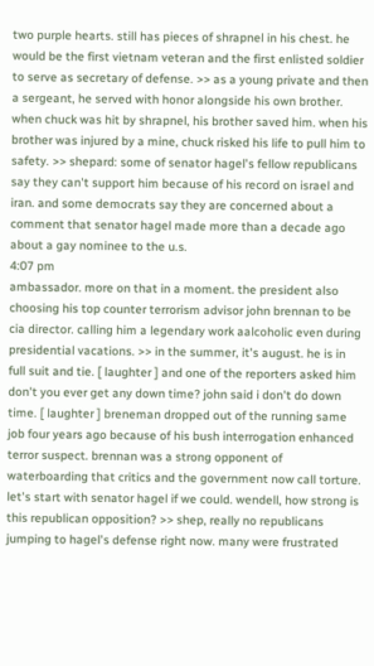two purple hearts. still has pieces of shrapnel in his chest. he would be the first vietnam veteran and the first enlisted soldier to serve as secretary of defense. >> as a young private and then a sergeant, he served with honor alongside his own brother. when chuck was hit by shrapnel, his brother saved him. when his brother was injured by a mine, chuck risked his life to pull him to safety. >> shepard: some of senator hagel's fellow republicans say they can't support him because of his record on israel and iran. and some democrats say they are concerned about a comment that senator hagel made more than a decade ago about a gay nominee to the u.s.
4:07 pm
ambassador. more on that in a moment. the president also choosing his top counter terrorism advisor john brennan to be cia director. calling him a legendary work aalcoholic even during presidential vacations. >> in the summer, it's august. he is in full suit and tie. [ laughter ] and one of the reporters asked him don't you ever get any down time? john said i don't do down time. [ laughter ] breneman dropped out of the running same job four years ago because of his bush interrogation enhanced terror suspect. brennan was a strong opponent of waterboarding that critics and the government now call torture. let's start with senator hagel if we could. wendell, how strong is this republican opposition? >> shep, really no republicans jumping to hagel's defense right now. many were frustrated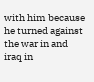with him because he turned against the war in and iraq in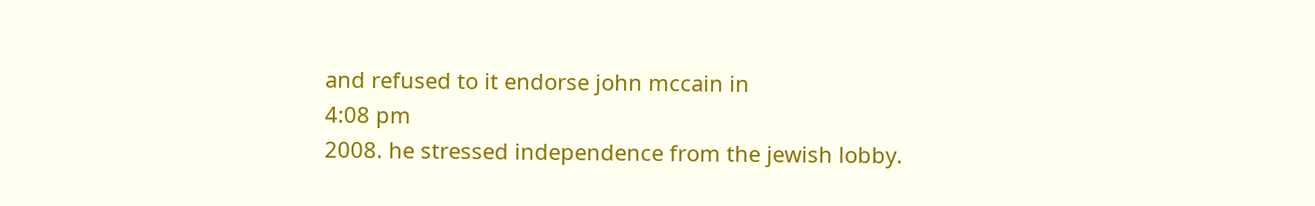and refused to it endorse john mccain in
4:08 pm
2008. he stressed independence from the jewish lobby.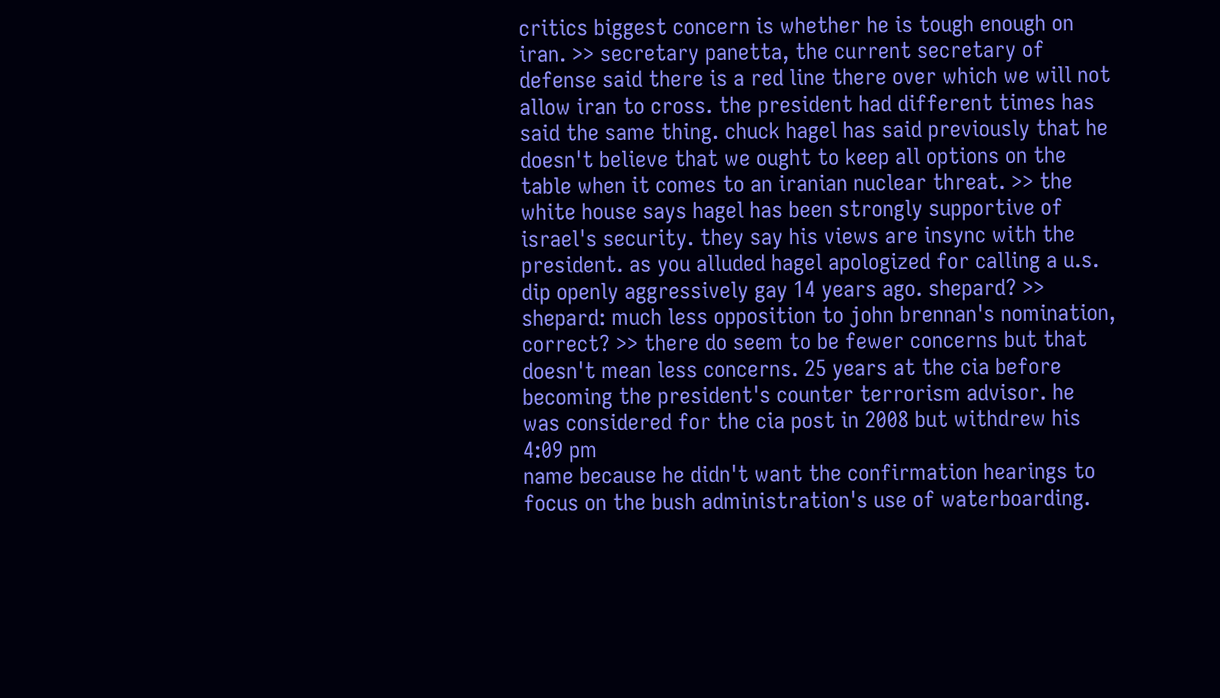critics biggest concern is whether he is tough enough on iran. >> secretary panetta, the current secretary of defense said there is a red line there over which we will not allow iran to cross. the president had different times has said the same thing. chuck hagel has said previously that he doesn't believe that we ought to keep all options on the table when it comes to an iranian nuclear threat. >> the white house says hagel has been strongly supportive of israel's security. they say his views are insync with the president. as you alluded hagel apologized for calling a u.s. dip openly aggressively gay 14 years ago. shepard? >> shepard: much less opposition to john brennan's nomination, correct? >> there do seem to be fewer concerns but that doesn't mean less concerns. 25 years at the cia before becoming the president's counter terrorism advisor. he was considered for the cia post in 2008 but withdrew his
4:09 pm
name because he didn't want the confirmation hearings to focus on the bush administration's use of waterboarding.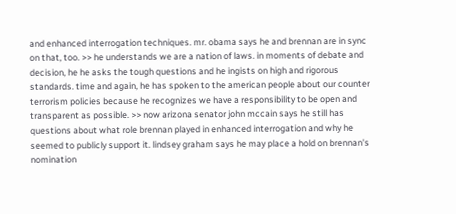and enhanced interrogation techniques. mr. obama says he and brennan are in sync on that, too. >> he understands we are a nation of laws. in moments of debate and decision, he he asks the tough questions and he ingists on high and rigorous standards. time and again, he has spoken to the american people about our counter terrorism policies because he recognizes we have a responsibility to be open and transparent as possible. >> now arizona senator john mccain says he still has questions about what role brennan played in enhanced interrogation and why he seemed to publicly support it. lindsey graham says he may place a hold on brennan's nomination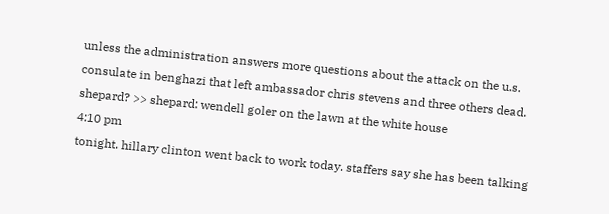unless the administration answers more questions about the attack on the u.s. consulate in benghazi that left ambassador chris stevens and three others dead. shepard? >> shepard: wendell goler on the lawn at the white house
4:10 pm
tonight. hillary clinton went back to work today. staffers say she has been talking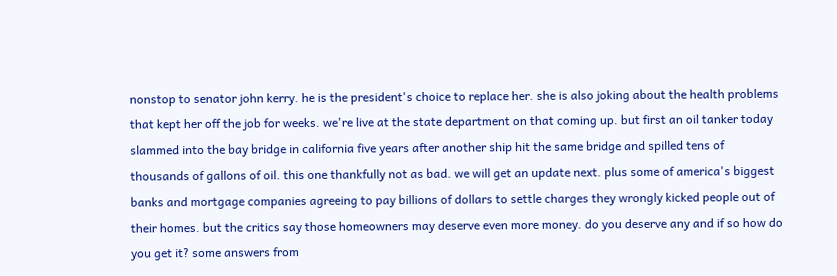nonstop to senator john kerry. he is the president's choice to replace her. she is also joking about the health problems that kept her off the job for weeks. we're live at the state department on that coming up. but first an oil tanker today slammed into the bay bridge in california five years after another ship hit the same bridge and spilled tens of thousands of gallons of oil. this one thankfully not as bad. we will get an update next. plus some of america's biggest banks and mortgage companies agreeing to pay billions of dollars to settle charges they wrongly kicked people out of their homes. but the critics say those homeowners may deserve even more money. do you deserve any and if so how do you get it? some answers from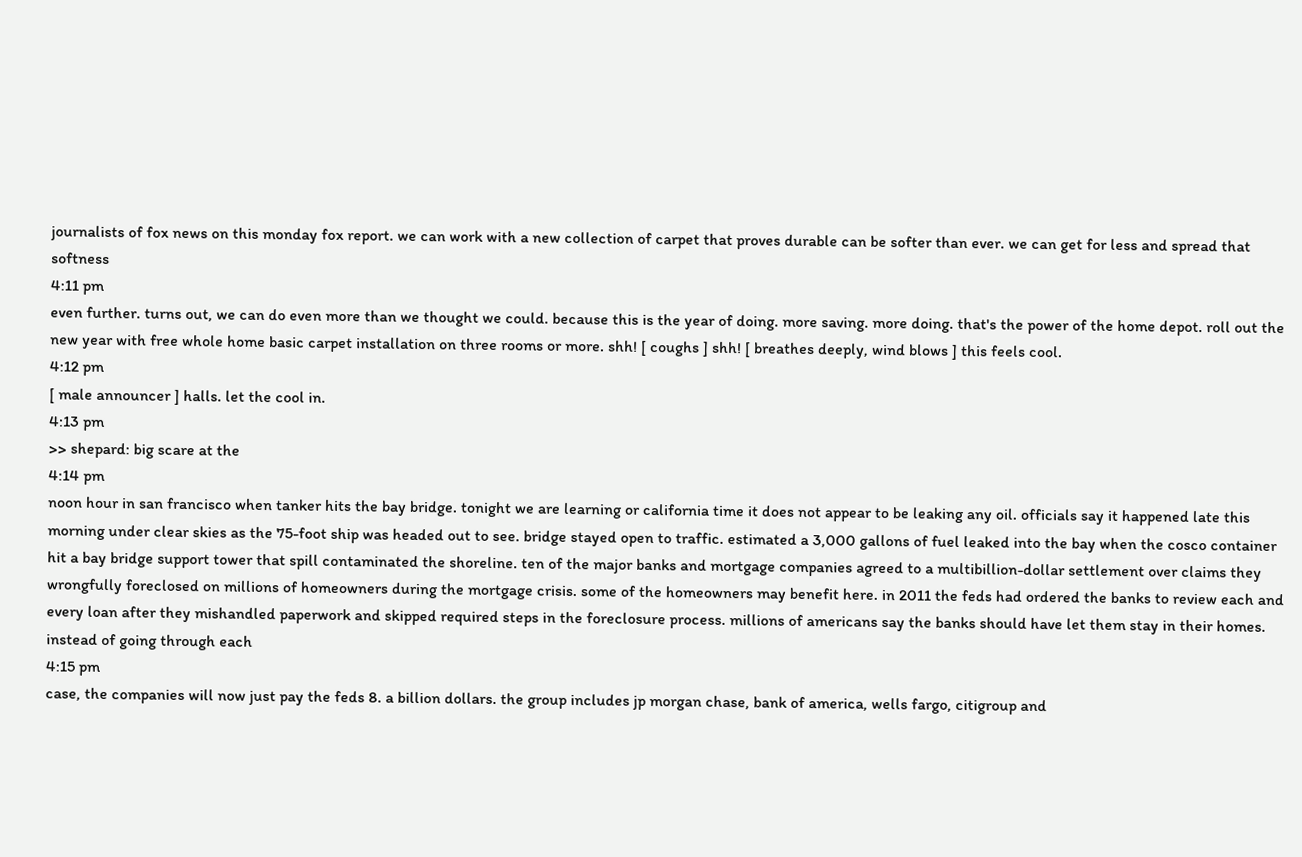journalists of fox news on this monday fox report. we can work with a new collection of carpet that proves durable can be softer than ever. we can get for less and spread that softness
4:11 pm
even further. turns out, we can do even more than we thought we could. because this is the year of doing. more saving. more doing. that's the power of the home depot. roll out the new year with free whole home basic carpet installation on three rooms or more. shh! [ coughs ] shh! [ breathes deeply, wind blows ] this feels cool.
4:12 pm
[ male announcer ] halls. let the cool in.
4:13 pm
>> shepard: big scare at the
4:14 pm
noon hour in san francisco when tanker hits the bay bridge. tonight we are learning or california time it does not appear to be leaking any oil. officials say it happened late this morning under clear skies as the 75-foot ship was headed out to see. bridge stayed open to traffic. estimated a 3,000 gallons of fuel leaked into the bay when the cosco container hit a bay bridge support tower that spill contaminated the shoreline. ten of the major banks and mortgage companies agreed to a multibillion-dollar settlement over claims they wrongfully foreclosed on millions of homeowners during the mortgage crisis. some of the homeowners may benefit here. in 2011 the feds had ordered the banks to review each and every loan after they mishandled paperwork and skipped required steps in the foreclosure process. millions of americans say the banks should have let them stay in their homes. instead of going through each
4:15 pm
case, the companies will now just pay the feds 8. a billion dollars. the group includes jp morgan chase, bank of america, wells fargo, citigroup and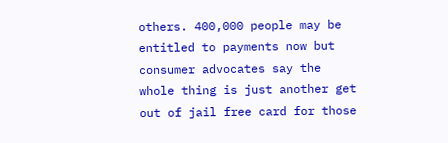others. 400,000 people may be entitled to payments now but consumer advocates say the whole thing is just another get out of jail free card for those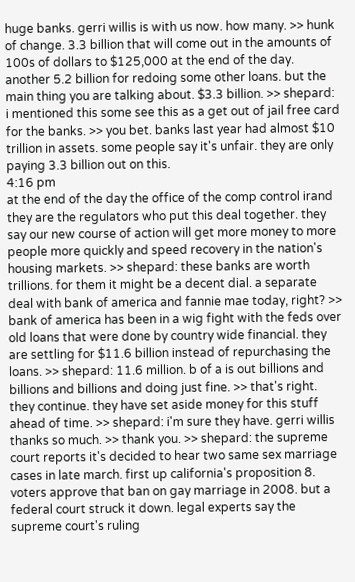huge banks. gerri willis is with us now. how many. >> hunk of change. 3.3 billion that will come out in the amounts of 100s of dollars to $125,000 at the end of the day. another 5.2 billion for redoing some other loans. but the main thing you are talking about. $3.3 billion. >> shepard: i mentioned this some see this as a get out of jail free card for the banks. >> you bet. banks last year had almost $10 trillion in assets. some people say it's unfair. they are only paying 3.3 billion out on this.
4:16 pm
at the end of the day the office of the comp control irand they are the regulators who put this deal together. they say our new course of action will get more money to more people more quickly and speed recovery in the nation's housing markets. >> shepard: these banks are worth trillions. for them it might be a decent dial. a separate deal with bank of america and fannie mae today, right? >> bank of america has been in a wig fight with the feds over old loans that were done by country wide financial. they are settling for $11.6 billion instead of repurchasing the loans. >> shepard: 11.6 million. b of a is out billions and billions and billions and doing just fine. >> that's right. they continue. they have set aside money for this stuff ahead of time. >> shepard: i'm sure they have. gerri willis thanks so much. >> thank you. >> shepard: the supreme court reports it's decided to hear two same sex marriage cases in late march. first up california's proposition 8. voters approve that ban on gay marriage in 2008. but a federal court struck it down. legal experts say the supreme court's ruling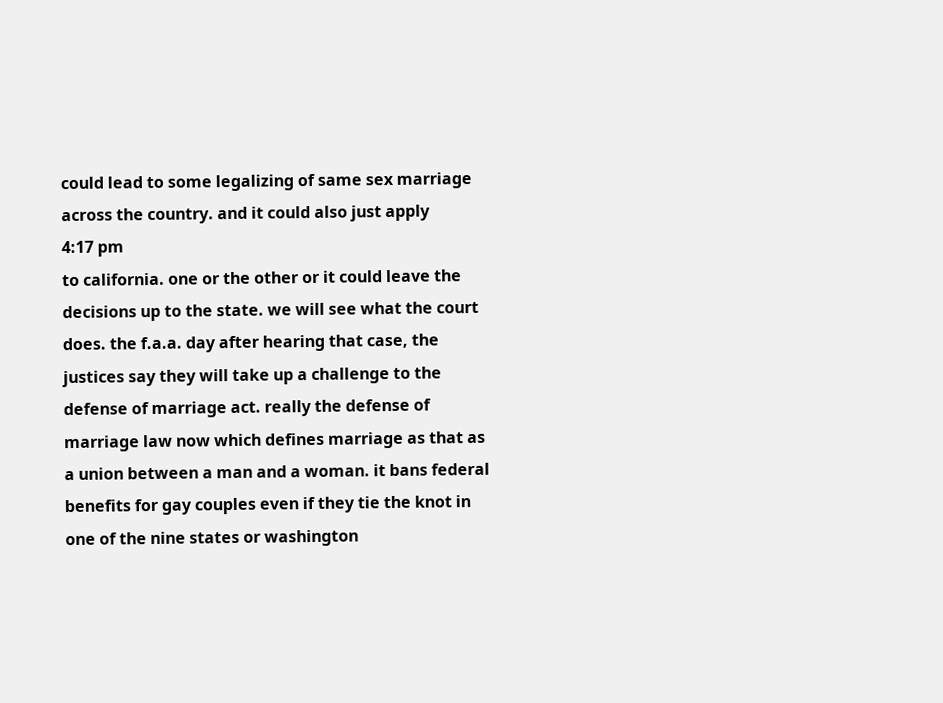could lead to some legalizing of same sex marriage across the country. and it could also just apply
4:17 pm
to california. one or the other or it could leave the decisions up to the state. we will see what the court does. the f.a.a. day after hearing that case, the justices say they will take up a challenge to the defense of marriage act. really the defense of marriage law now which defines marriage as that as a union between a man and a woman. it bans federal benefits for gay couples even if they tie the knot in one of the nine states or washington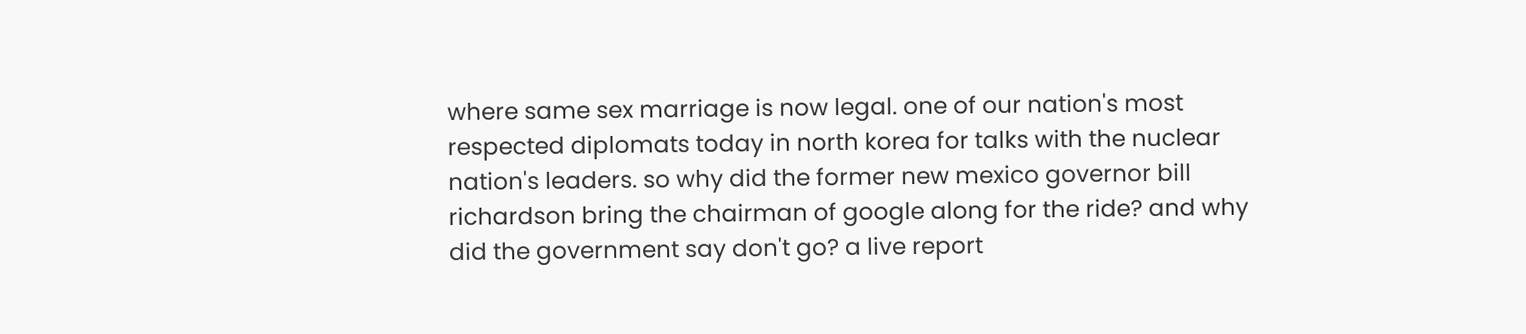where same sex marriage is now legal. one of our nation's most respected diplomats today in north korea for talks with the nuclear nation's leaders. so why did the former new mexico governor bill richardson bring the chairman of google along for the ride? and why did the government say don't go? a live report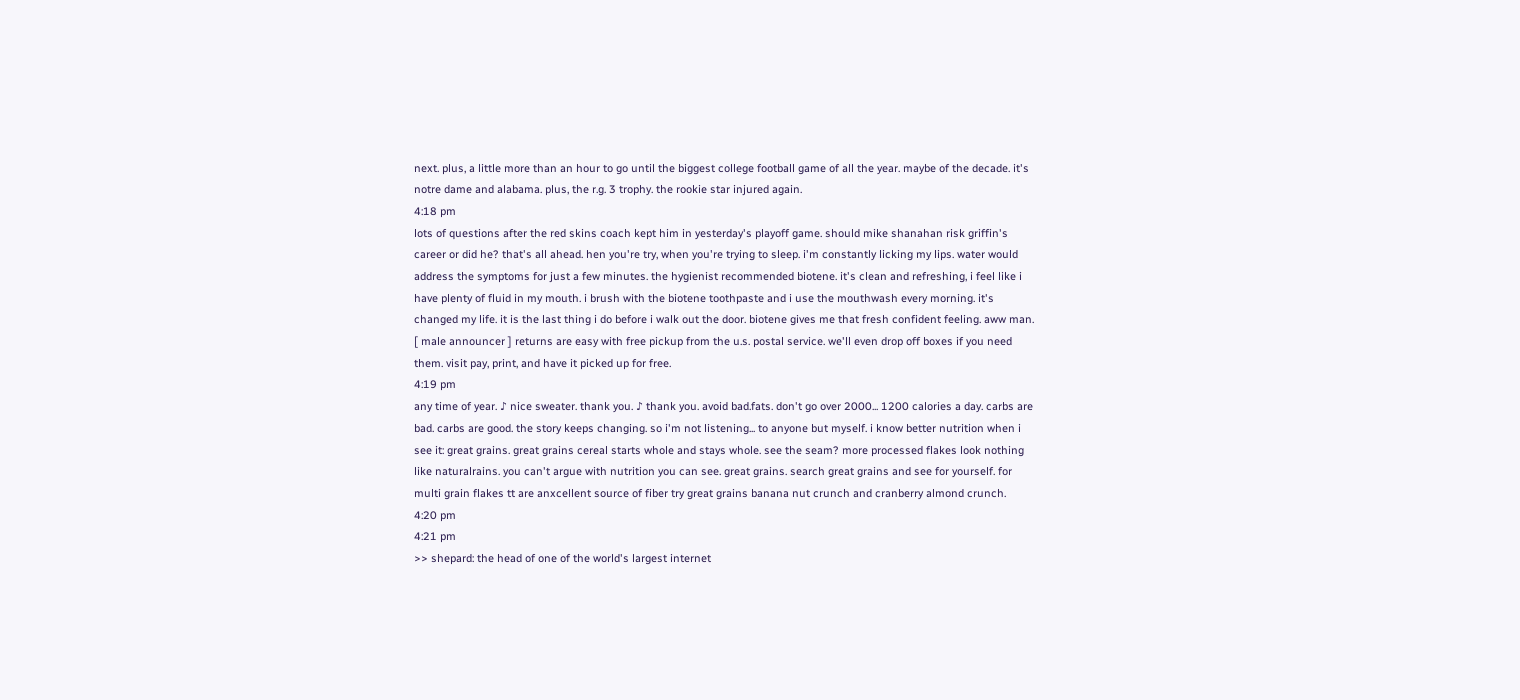next. plus, a little more than an hour to go until the biggest college football game of all the year. maybe of the decade. it's notre dame and alabama. plus, the r.g. 3 trophy. the rookie star injured again.
4:18 pm
lots of questions after the red skins coach kept him in yesterday's playoff game. should mike shanahan risk griffin's career or did he? that's all ahead. hen you're try, when you're trying to sleep. i'm constantly licking my lips. water would address the symptoms for just a few minutes. the hygienist recommended biotene. it's clean and refreshing, i feel like i have plenty of fluid in my mouth. i brush with the biotene toothpaste and i use the mouthwash every morning. it's changed my life. it is the last thing i do before i walk out the door. biotene gives me that fresh confident feeling. aww man. [ male announcer ] returns are easy with free pickup from the u.s. postal service. we'll even drop off boxes if you need them. visit pay, print, and have it picked up for free.
4:19 pm
any time of year. ♪ nice sweater. thank you. ♪ thank you. avoid bad.fats. don't go over 2000... 1200 calories a day. carbs are bad. carbs are good. the story keeps changing. so i'm not listening... to anyone but myself. i know better nutrition when i see it: great grains. great grains cereal starts whole and stays whole. see the seam? more processed flakes look nothing like naturalrains. you can't argue with nutrition you can see. great grains. search great grains and see for yourself. for multi grain flakes tt are anxcellent source of fiber try great grains banana nut crunch and cranberry almond crunch.
4:20 pm
4:21 pm
>> shepard: the head of one of the world's largest internet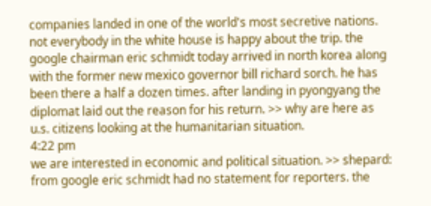companies landed in one of the world's most secretive nations. not everybody in the white house is happy about the trip. the google chairman eric schmidt today arrived in north korea along with the former new mexico governor bill richard sorch. he has been there a half a dozen times. after landing in pyongyang the diplomat laid out the reason for his return. >> why are here as u.s. citizens looking at the humanitarian situation.
4:22 pm
we are interested in economic and political situation. >> shepard: from google eric schmidt had no statement for reporters. the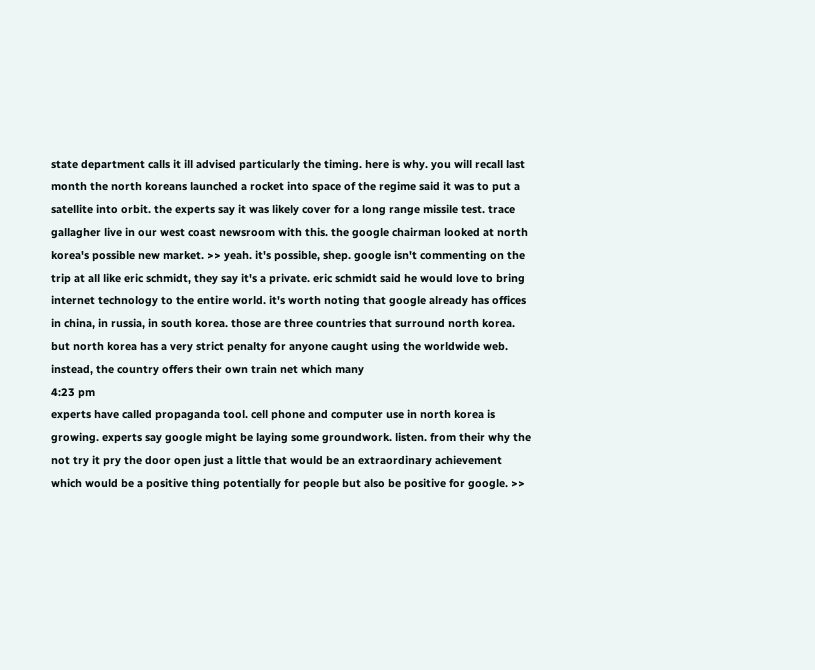state department calls it ill advised particularly the timing. here is why. you will recall last month the north koreans launched a rocket into space of the regime said it was to put a satellite into orbit. the experts say it was likely cover for a long range missile test. trace gallagher live in our west coast newsroom with this. the google chairman looked at north korea's possible new market. >> yeah. it's possible, shep. google isn't commenting on the trip at all like eric schmidt, they say it's a private. eric schmidt said he would love to bring internet technology to the entire world. it's worth noting that google already has offices in china, in russia, in south korea. those are three countries that surround north korea. but north korea has a very strict penalty for anyone caught using the worldwide web. instead, the country offers their own train net which many
4:23 pm
experts have called propaganda tool. cell phone and computer use in north korea is growing. experts say google might be laying some groundwork. listen. from their why the not try it pry the door open just a little that would be an extraordinary achievement which would be a positive thing potentially for people but also be positive for google. >>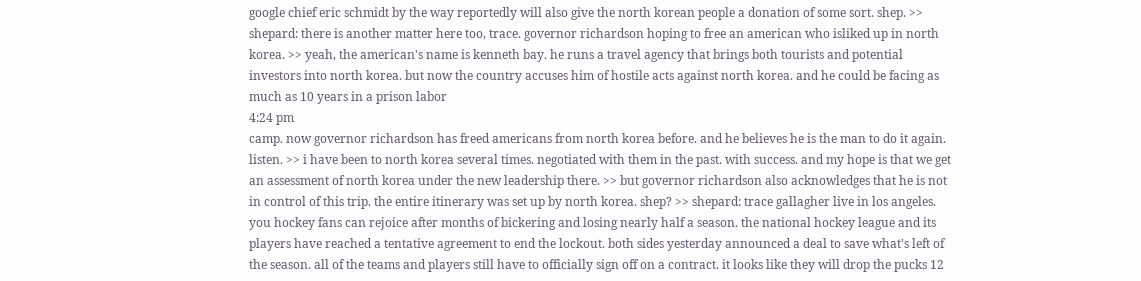google chief eric schmidt by the way reportedly will also give the north korean people a donation of some sort. shep. >> shepard: there is another matter here too, trace. governor richardson hoping to free an american who isliked up in north korea. >> yeah, the american's name is kenneth bay. he runs a travel agency that brings both tourists and potential investors into north korea. but now the country accuses him of hostile acts against north korea. and he could be facing as much as 10 years in a prison labor
4:24 pm
camp. now governor richardson has freed americans from north korea before. and he believes he is the man to do it again. listen. >> i have been to north korea several times. negotiated with them in the past. with success. and my hope is that we get an assessment of north korea under the new leadership there. >> but governor richardson also acknowledges that he is not in control of this trip. the entire itinerary was set up by north korea. shep? >> shepard: trace gallagher live in los angeles. you hockey fans can rejoice after months of bickering and losing nearly half a season. the national hockey league and its players have reached a tentative agreement to end the lockout. both sides yesterday announced a deal to save what's left of the season. all of the teams and players still have to officially sign off on a contract. it looks like they will drop the pucks 12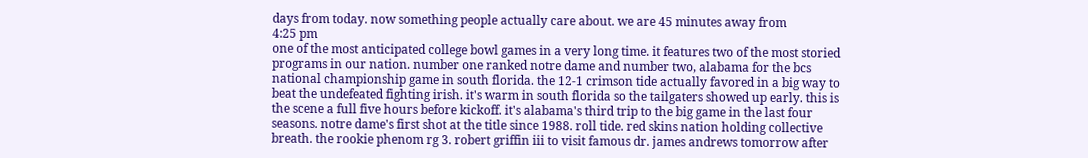days from today. now something people actually care about. we are 45 minutes away from
4:25 pm
one of the most anticipated college bowl games in a very long time. it features two of the most storied programs in our nation. number one ranked notre dame and number two, alabama for the bcs national championship game in south florida. the 12-1 crimson tide actually favored in a big way to beat the undefeated fighting irish. it's warm in south florida so the tailgaters showed up early. this is the scene a full five hours before kickoff. it's alabama's third trip to the big game in the last four seasons. notre dame's first shot at the title since 1988. roll tide. red skins nation holding collective breath. the rookie phenom rg 3. robert griffin iii to visit famous dr. james andrews tomorrow after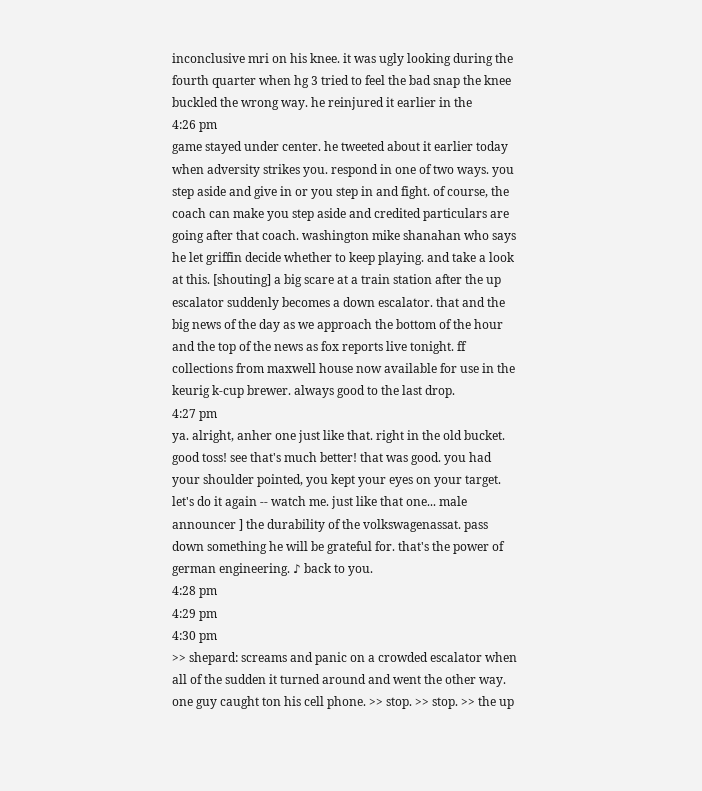inconclusive mri on his knee. it was ugly looking during the fourth quarter when hg 3 tried to feel the bad snap the knee buckled the wrong way. he reinjured it earlier in the
4:26 pm
game stayed under center. he tweeted about it earlier today when adversity strikes you. respond in one of two ways. you step aside and give in or you step in and fight. of course, the coach can make you step aside and credited particulars are going after that coach. washington mike shanahan who says he let griffin decide whether to keep playing. and take a look at this. [shouting] a big scare at a train station after the up escalator suddenly becomes a down escalator. that and the big news of the day as we approach the bottom of the hour and the top of the news as fox reports live tonight. ff collections from maxwell house now available for use in the keurig k-cup brewer. always good to the last drop.
4:27 pm
ya. alright, anher one just like that. right in the old bucket. good toss! see that's much better! that was good. you had your shoulder pointed, you kept your eyes on your target. let's do it again -- watch me. just like that one... male announcer ] the durability of the volkswagenassat. pass down something he will be grateful for. that's the power of german engineering. ♪ back to you.
4:28 pm
4:29 pm
4:30 pm
>> shepard: screams and panic on a crowded escalator when all of the sudden it turned around and went the other way. one guy caught ton his cell phone. >> stop. >> stop. >> the up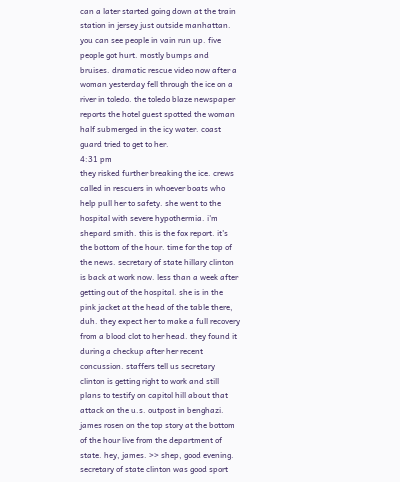can a later started going down at the train station in jersey just outside manhattan. you can see people in vain run up. five people got hurt. mostly bumps and bruises. dramatic rescue video now after a woman yesterday fell through the ice on a river in toledo. the toledo blaze newspaper reports the hotel guest spotted the woman half submerged in the icy water. coast guard tried to get to her.
4:31 pm
they risked further breaking the ice. crews called in rescuers in whoever boats who help pull her to safety. she went to the hospital with severe hypothermia. i'm shepard smith. this is the fox report. it's the bottom of the hour. time for the top of the news. secretary of state hillary clinton is back at work now. less than a week after getting out of the hospital. she is in the pink jacket at the head of the table there, duh. they expect her to make a full recovery from a blood clot to her head. they found it during a checkup after her recent concussion. staffers tell us secretary clinton is getting right to work and still plans to testify on capitol hill about that attack on the u.s. outpost in benghazi. james rosen on the top story at the bottom of the hour live from the department of state. hey, james. >> shep, good evening. secretary of state clinton was good sport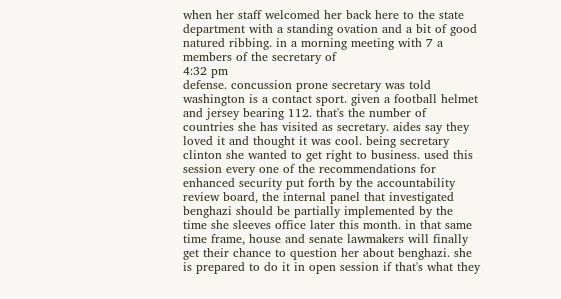when her staff welcomed her back here to the state department with a standing ovation and a bit of good natured ribbing. in a morning meeting with 7 a members of the secretary of
4:32 pm
defense. concussion prone secretary was told washington is a contact sport. given a football helmet and jersey bearing 112. that's the number of countries she has visited as secretary. aides say they loved it and thought it was cool. being secretary clinton she wanted to get right to business. used this session every one of the recommendations for enhanced security put forth by the accountability review board, the internal panel that investigated benghazi should be partially implemented by the time she sleeves office later this month. in that same time frame, house and senate lawmakers will finally get their chance to question her about benghazi. she is prepared to do it in open session if that's what they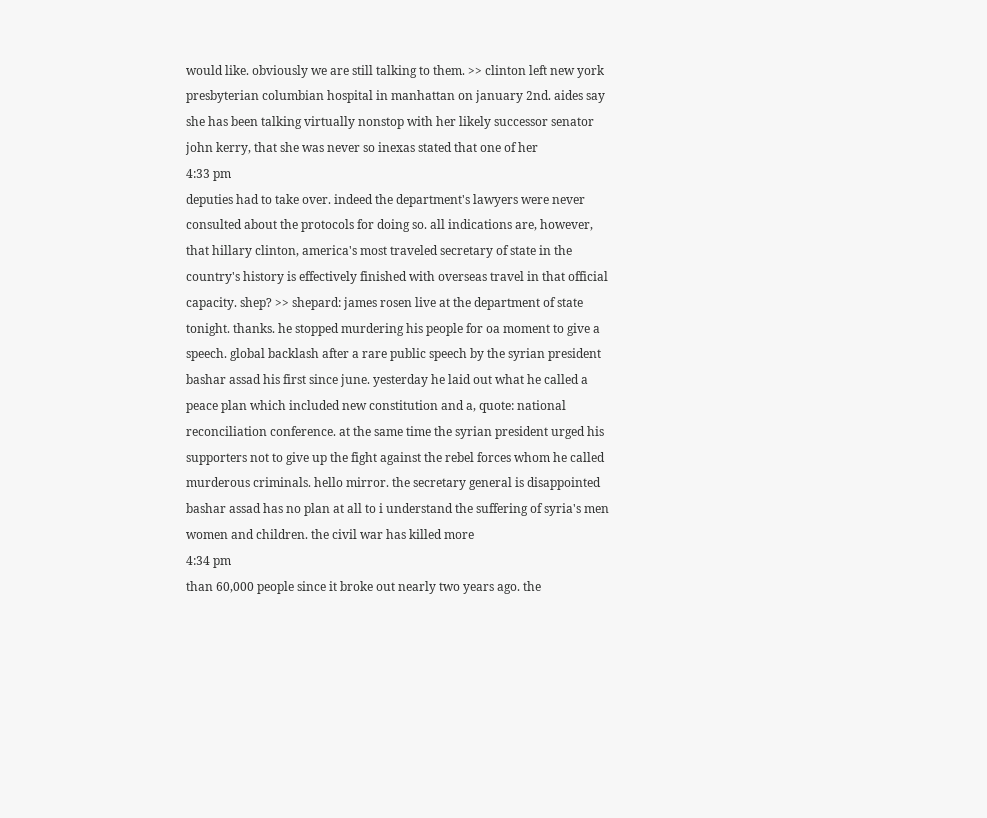would like. obviously we are still talking to them. >> clinton left new york presbyterian columbian hospital in manhattan on january 2nd. aides say she has been talking virtually nonstop with her likely successor senator john kerry, that she was never so inexas stated that one of her
4:33 pm
deputies had to take over. indeed the department's lawyers were never consulted about the protocols for doing so. all indications are, however, that hillary clinton, america's most traveled secretary of state in the country's history is effectively finished with overseas travel in that official capacity. shep? >> shepard: james rosen live at the department of state tonight. thanks. he stopped murdering his people for oa moment to give a speech. global backlash after a rare public speech by the syrian president bashar assad his first since june. yesterday he laid out what he called a peace plan which included new constitution and a, quote: national reconciliation conference. at the same time the syrian president urged his supporters not to give up the fight against the rebel forces whom he called murderous criminals. hello mirror. the secretary general is disappointed bashar assad has no plan at all to i understand the suffering of syria's men women and children. the civil war has killed more
4:34 pm
than 60,000 people since it broke out nearly two years ago. the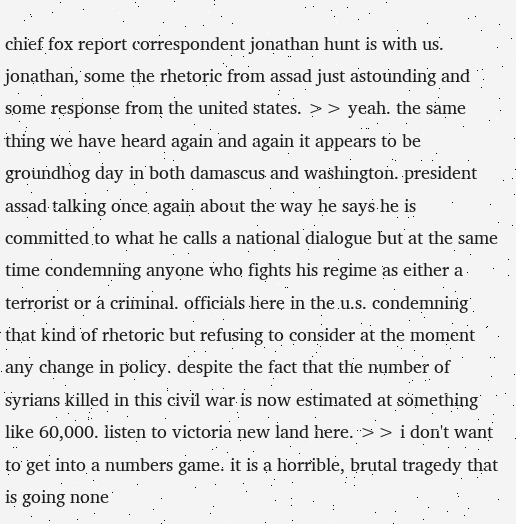chief fox report correspondent jonathan hunt is with us. jonathan, some the rhetoric from assad just astounding and some response from the united states. >> yeah. the same thing we have heard again and again it appears to be groundhog day in both damascus and washington. president assad talking once again about the way he says he is committed to what he calls a national dialogue but at the same time condemning anyone who fights his regime as either a terrorist or a criminal. officials here in the u.s. condemning that kind of rhetoric but refusing to consider at the moment any change in policy. despite the fact that the number of syrians killed in this civil war is now estimated at something like 60,000. listen to victoria new land here. >> i don't want to get into a numbers game. it is a horrible, brutal tragedy that is going none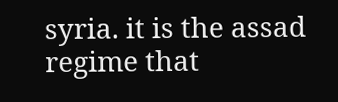syria. it is the assad regime that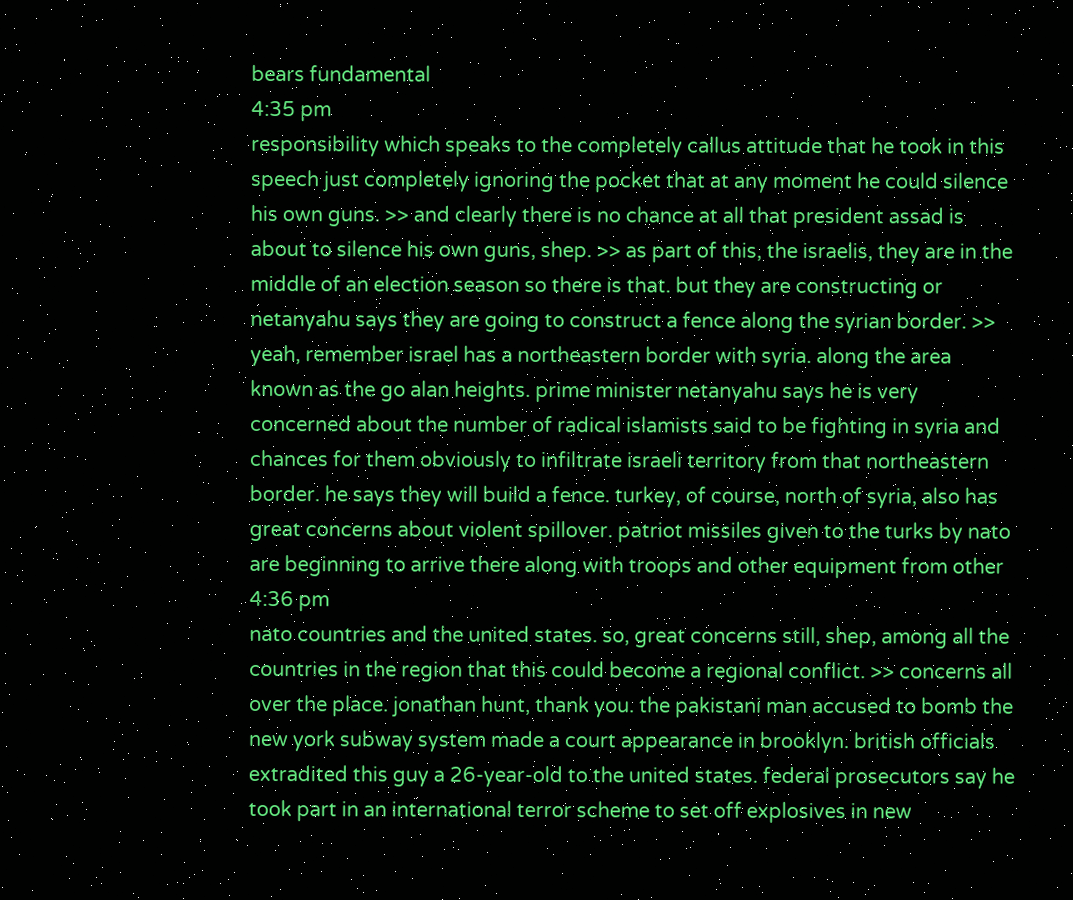bears fundamental
4:35 pm
responsibility which speaks to the completely callus attitude that he took in this speech just completely ignoring the pocket that at any moment he could silence his own guns. >> and clearly there is no chance at all that president assad is about to silence his own guns, shep. >> as part of this, the israelis, they are in the middle of an election season so there is that. but they are constructing or netanyahu says they are going to construct a fence along the syrian border. >> yeah, remember israel has a northeastern border with syria. along the area known as the go alan heights. prime minister netanyahu says he is very concerned about the number of radical islamists said to be fighting in syria and chances for them obviously to infiltrate israeli territory from that northeastern border. he says they will build a fence. turkey, of course, north of syria, also has great concerns about violent spillover. patriot missiles given to the turks by nato are beginning to arrive there along with troops and other equipment from other
4:36 pm
nato countries and the united states. so, great concerns still, shep, among all the countries in the region that this could become a regional conflict. >> concerns all over the place. jonathan hunt, thank you. the pakistani man accused to bomb the new york subway system made a court appearance in brooklyn. british officials extradited this guy a 26-year-old to the united states. federal prosecutors say he took part in an international terror scheme to set off explosives in new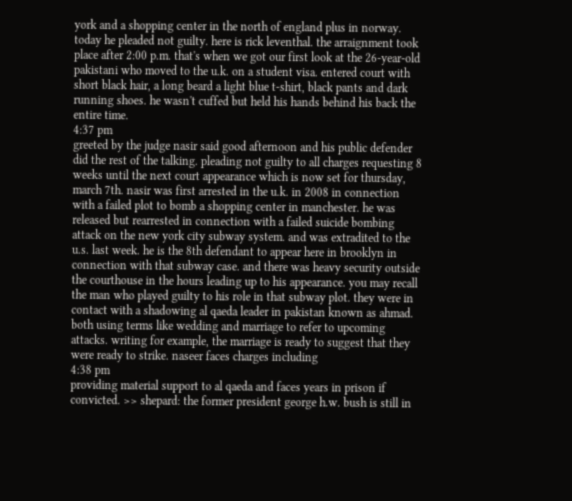york and a shopping center in the north of england plus in norway. today he pleaded not guilty. here is rick leventhal. the arraignment took place after 2:00 p.m. that's when we got our first look at the 26-year-old pakistani who moved to the u.k. on a student visa. entered court with short black hair, a long beard a light blue t-shirt, black pants and dark running shoes. he wasn't cuffed but held his hands behind his back the entire time.
4:37 pm
greeted by the judge nasir said good afternoon and his public defender did the rest of the talking. pleading not guilty to all charges requesting 8 weeks until the next court appearance which is now set for thursday, march 7th. nasir was first arrested in the u.k. in 2008 in connection with a failed plot to bomb a shopping center in manchester. he was released but rearrested in connection with a failed suicide bombing attack on the new york city subway system. and was extradited to the u.s. last week. he is the 8th defendant to appear here in brooklyn in connection with that subway case. and there was heavy security outside the courthouse in the hours leading up to his appearance. you may recall the man who played guilty to his role in that subway plot. they were in contact with a shadowing al qaeda leader in pakistan known as ahmad. both using terms like wedding and marriage to refer to upcoming attacks. writing for example, the marriage is ready to suggest that they were ready to strike. naseer faces charges including
4:38 pm
providing material support to al qaeda and faces years in prison if convicted. >> shepard: the former president george h.w. bush is still in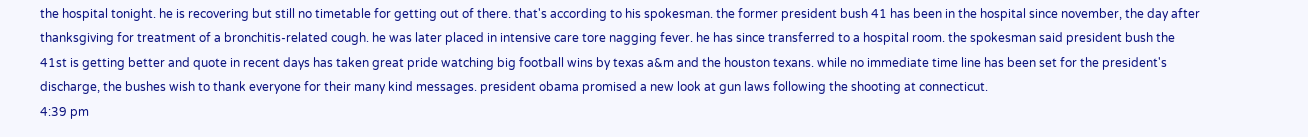the hospital tonight. he is recovering but still no timetable for getting out of there. that's according to his spokesman. the former president bush 41 has been in the hospital since november, the day after thanksgiving for treatment of a bronchitis-related cough. he was later placed in intensive care tore nagging fever. he has since transferred to a hospital room. the spokesman said president bush the 41st is getting better and quote in recent days has taken great pride watching big football wins by texas a&m and the houston texans. while no immediate time line has been set for the president's discharge, the bushes wish to thank everyone for their many kind messages. president obama promised a new look at gun laws following the shooting at connecticut.
4:39 pm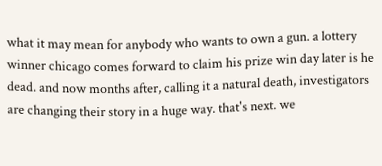what it may mean for anybody who wants to own a gun. a lottery winner chicago comes forward to claim his prize win day later is he dead. and now months after, calling it a natural death, investigators are changing their story in a huge way. that's next. we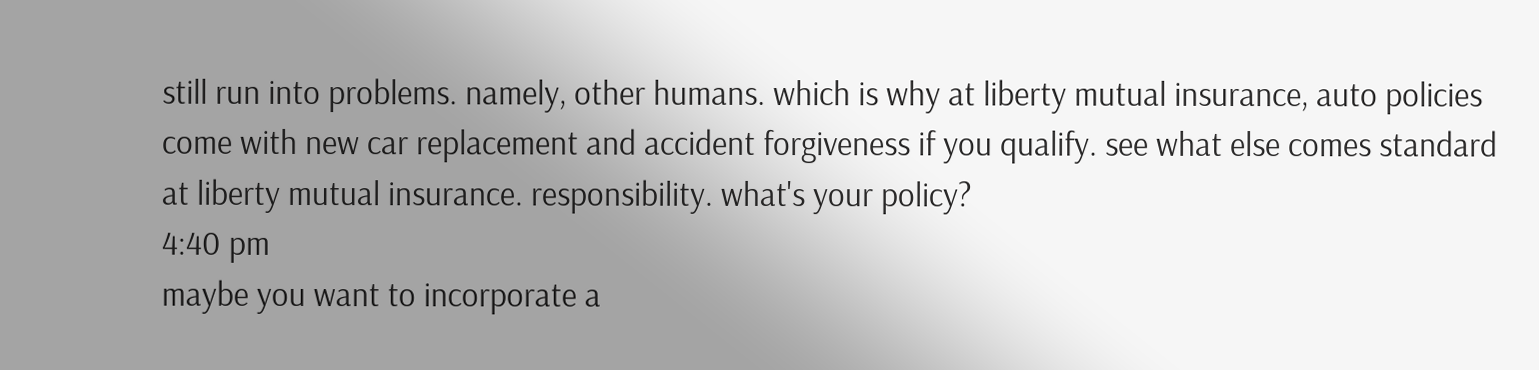still run into problems. namely, other humans. which is why at liberty mutual insurance, auto policies come with new car replacement and accident forgiveness if you qualify. see what else comes standard at liberty mutual insurance. responsibility. what's your policy?
4:40 pm
maybe you want to incorporate a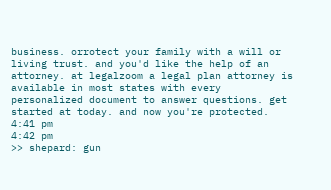business. orrotect your family with a will or living trust. and you'd like the help of an attorney. at legalzoom a legal plan attorney is available in most states with every personalized document to answer questions. get started at today. and now you're protected.
4:41 pm
4:42 pm
>> shepard: gun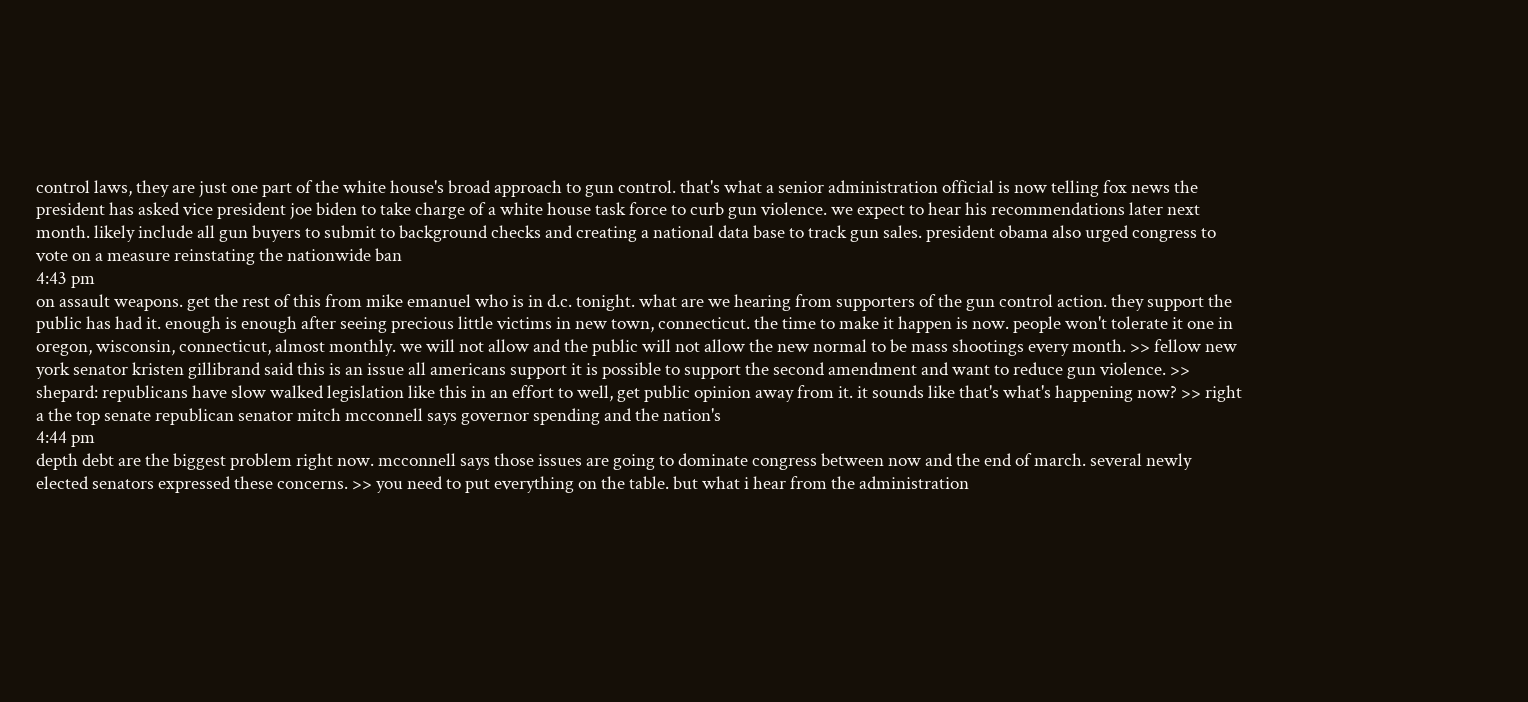control laws, they are just one part of the white house's broad approach to gun control. that's what a senior administration official is now telling fox news the president has asked vice president joe biden to take charge of a white house task force to curb gun violence. we expect to hear his recommendations later next month. likely include all gun buyers to submit to background checks and creating a national data base to track gun sales. president obama also urged congress to vote on a measure reinstating the nationwide ban
4:43 pm
on assault weapons. get the rest of this from mike emanuel who is in d.c. tonight. what are we hearing from supporters of the gun control action. they support the public has had it. enough is enough after seeing precious little victims in new town, connecticut. the time to make it happen is now. people won't tolerate it one in oregon, wisconsin, connecticut, almost monthly. we will not allow and the public will not allow the new normal to be mass shootings every month. >> fellow new york senator kristen gillibrand said this is an issue all americans support it is possible to support the second amendment and want to reduce gun violence. >> shepard: republicans have slow walked legislation like this in an effort to well, get public opinion away from it. it sounds like that's what's happening now? >> right a the top senate republican senator mitch mcconnell says governor spending and the nation's
4:44 pm
depth debt are the biggest problem right now. mcconnell says those issues are going to dominate congress between now and the end of march. several newly elected senators expressed these concerns. >> you need to put everything on the table. but what i hear from the administration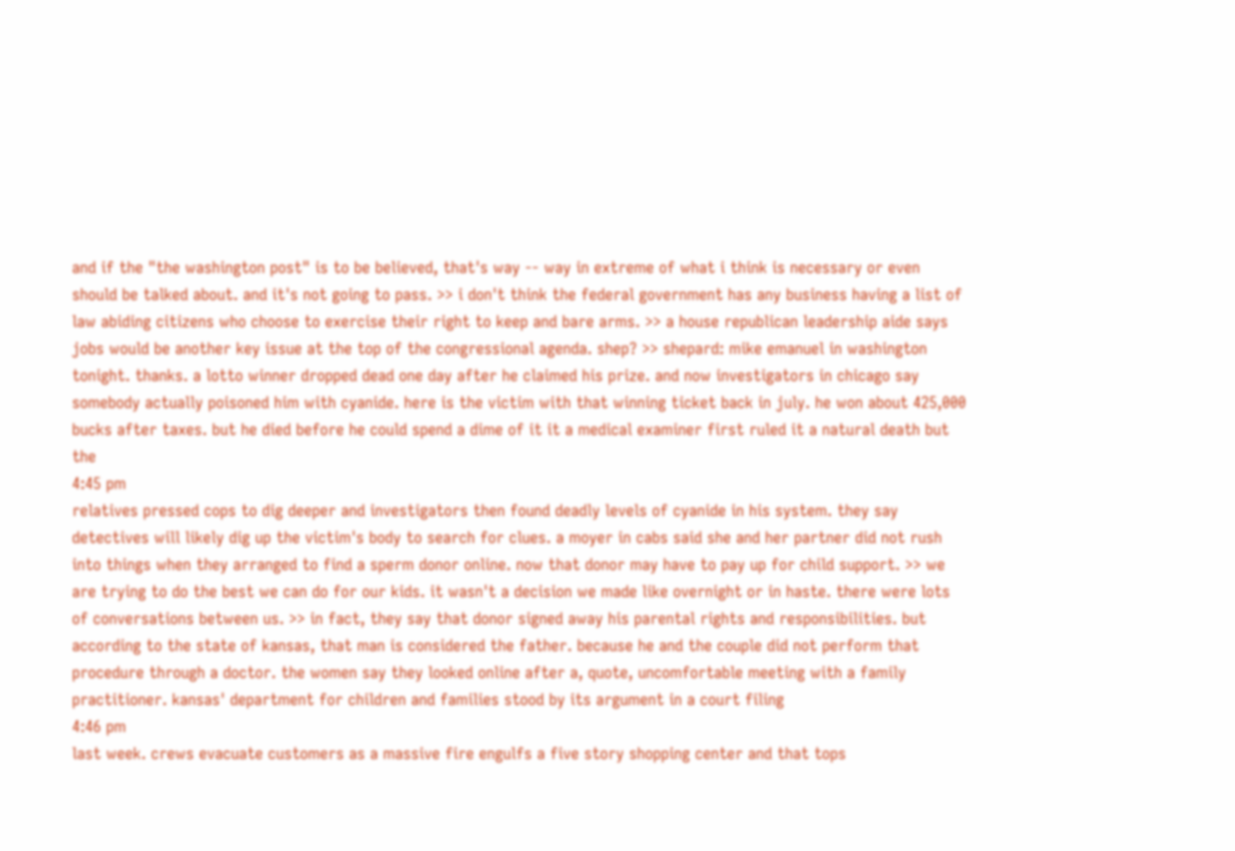and if the "the washington post" is to be believed, that's way -- way in extreme of what i think is necessary or even should be talked about. and it's not going to pass. >> i don't think the federal government has any business having a list of law abiding citizens who choose to exercise their right to keep and bare arms. >> a house republican leadership aide says jobs would be another key issue at the top of the congressional agenda. shep? >> shepard: mike emanuel in washington tonight. thanks. a lotto winner dropped dead one day after he claimed his prize. and now investigators in chicago say somebody actually poisoned him with cyanide. here is the victim with that winning ticket back in july. he won about 425,000 bucks after taxes. but he died before he could spend a dime of it it a medical examiner first ruled it a natural death but the
4:45 pm
relatives pressed cops to dig deeper and investigators then found deadly levels of cyanide in his system. they say detectives will likely dig up the victim's body to search for clues. a moyer in cabs said she and her partner did not rush into things when they arranged to find a sperm donor online. now that donor may have to pay up for child support. >> we are trying to do the best we can do for our kids. it wasn't a decision we made like overnight or in haste. there were lots of conversations between us. >> in fact, they say that donor signed away his parental rights and responsibilities. but according to the state of kansas, that man is considered the father. because he and the couple did not perform that procedure through a doctor. the women say they looked online after a, quote, uncomfortable meeting with a family practitioner. kansas' department for children and families stood by its argument in a court filing
4:46 pm
last week. crews evacuate customers as a massive fire engulfs a five story shopping center and that tops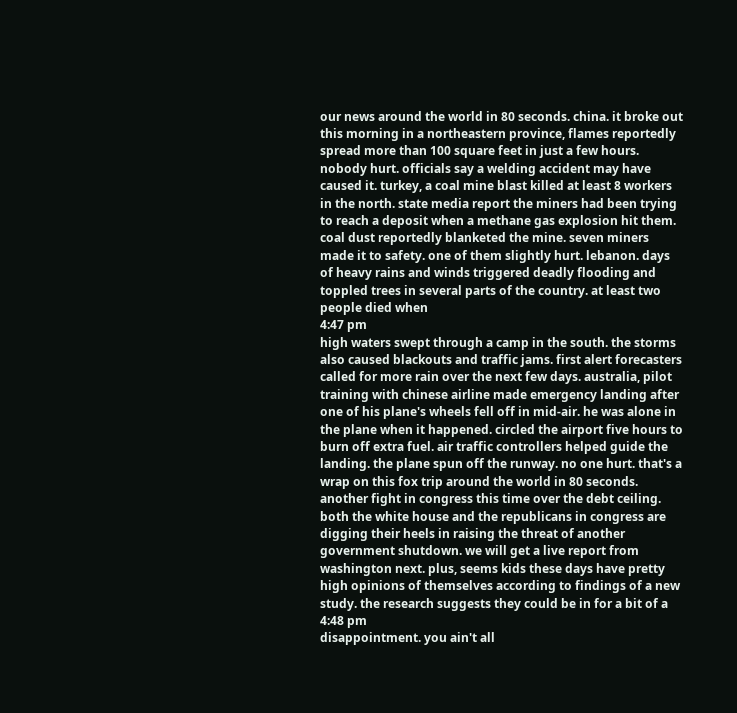our news around the world in 80 seconds. china. it broke out this morning in a northeastern province, flames reportedly spread more than 100 square feet in just a few hours. nobody hurt. officials say a welding accident may have caused it. turkey, a coal mine blast killed at least 8 workers in the north. state media report the miners had been trying to reach a deposit when a methane gas explosion hit them. coal dust reportedly blanketed the mine. seven miners made it to safety. one of them slightly hurt. lebanon. days of heavy rains and winds triggered deadly flooding and toppled trees in several parts of the country. at least two people died when
4:47 pm
high waters swept through a camp in the south. the storms also caused blackouts and traffic jams. first alert forecasters called for more rain over the next few days. australia, pilot training with chinese airline made emergency landing after one of his plane's wheels fell off in mid-air. he was alone in the plane when it happened. circled the airport five hours to burn off extra fuel. air traffic controllers helped guide the landing. the plane spun off the runway. no one hurt. that's a wrap on this fox trip around the world in 80 seconds. another fight in congress this time over the debt ceiling. both the white house and the republicans in congress are digging their heels in raising the threat of another government shutdown. we will get a live report from washington next. plus, seems kids these days have pretty high opinions of themselves according to findings of a new study. the research suggests they could be in for a bit of a
4:48 pm
disappointment. you ain't all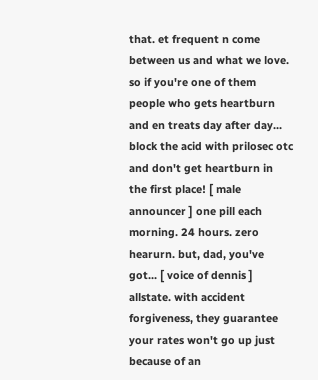that. et frequent n come between us and what we love. so if you're one of them people who gets heartburn and en treats day after day... block the acid with prilosec otc and don't get heartburn in the first place! [ male announcer ] one pill each morning. 24 hours. zero hearurn. but, dad, you've got... [ voice of dennis ] allstate. with accident forgiveness, they guarantee your rates won't go up just because of an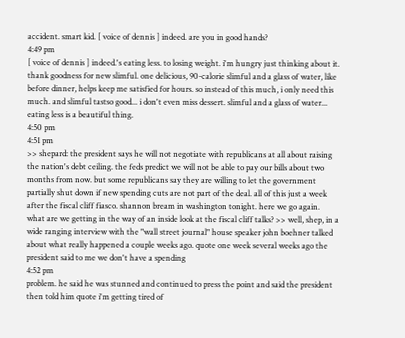accident. smart kid. [ voice of dennis ] indeed. are you in good hands?
4:49 pm
[ voice of dennis ] indeed.'s eating less. to losing weight. i'm hungry just thinking about it. thank goodness for new slimful. one delicious, 90-calorie slimful and a glass of water, like before dinner, helps keep me satisfied for hours. so instead of this much, i only need this much. and slimful tastso good... i don't even miss dessert. slimful and a glass of water... eating less is a beautiful thing.
4:50 pm
4:51 pm
>> shepard: the president says he will not negotiate with republicans at all about raising the nation's debt ceiling. the feds predict we will not be able to pay our bills about two months from now. but some republicans say they are willing to let the government partially shut down if new spending cuts are not part of the deal. all of this just a week after the fiscal cliff fiasco. shannon bream in washington tonight. here we go again. what are we getting in the way of an inside look at the fiscal cliff talks? >> well, shep, in a wide ranging interview with the "wall street journal" house speaker john boehner talked about what really happened a couple weeks ago. quote one week several weeks ago the president said to me we don't have a spending
4:52 pm
problem. he said he was stunned and continued to press the point and said the president then told him quote i'm getting tired of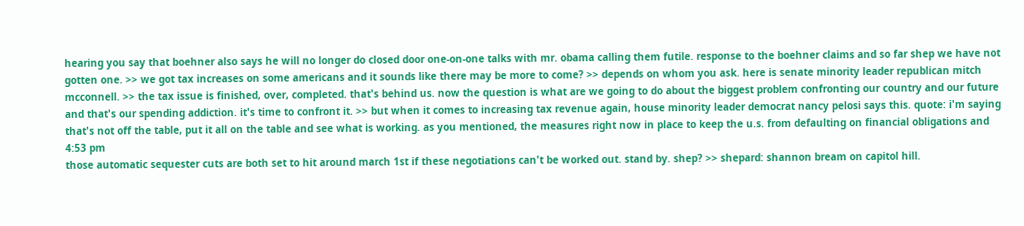hearing you say that boehner also says he will no longer do closed door one-on-one talks with mr. obama calling them futile. response to the boehner claims and so far shep we have not gotten one. >> we got tax increases on some americans and it sounds like there may be more to come? >> depends on whom you ask. here is senate minority leader republican mitch mcconnell. >> the tax issue is finished, over, completed. that's behind us. now the question is what are we going to do about the biggest problem confronting our country and our future and that's our spending addiction. it's time to confront it. >> but when it comes to increasing tax revenue again, house minority leader democrat nancy pelosi says this. quote: i'm saying that's not off the table, put it all on the table and see what is working. as you mentioned, the measures right now in place to keep the u.s. from defaulting on financial obligations and
4:53 pm
those automatic sequester cuts are both set to hit around march 1st if these negotiations can't be worked out. stand by. shep? >> shepard: shannon bream on capitol hill.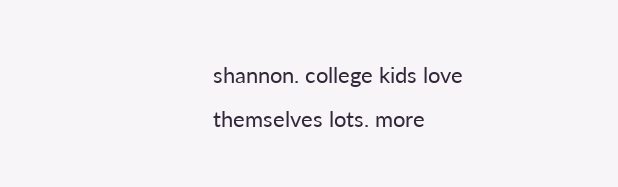shannon. college kids love themselves lots. more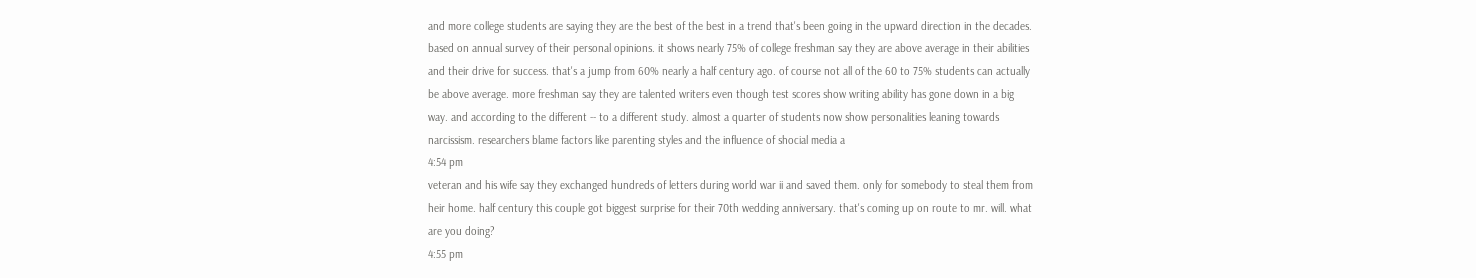and more college students are saying they are the best of the best in a trend that's been going in the upward direction in the decades. based on annual survey of their personal opinions. it shows nearly 75% of college freshman say they are above average in their abilities and their drive for success. that's a jump from 60% nearly a half century ago. of course not all of the 60 to 75% students can actually be above average. more freshman say they are talented writers even though test scores show writing ability has gone down in a big way. and according to the different -- to a different study. almost a quarter of students now show personalities leaning towards narcissism. researchers blame factors like parenting styles and the influence of shocial media a
4:54 pm
veteran and his wife say they exchanged hundreds of letters during world war ii and saved them. only for somebody to steal them from heir home. half century this couple got biggest surprise for their 70th wedding anniversary. that's coming up on route to mr. will. what are you doing?
4:55 pm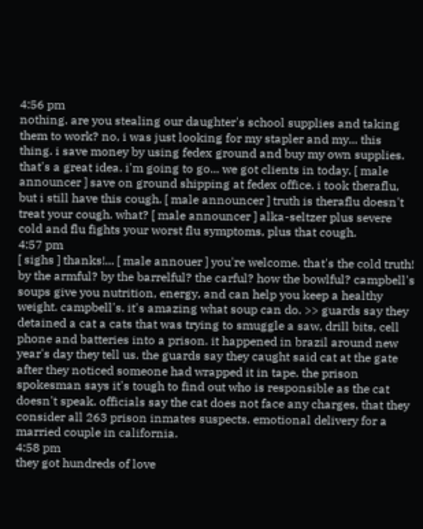4:56 pm
nothing. are you stealing our daughter's school supplies and taking them to work? no, i was just looking for my stapler and my... this thing. i save money by using fedex ground and buy my own supplies. that's a great idea. i'm going to go... we got clients in today. [ male announcer ] save on ground shipping at fedex office. i took theraflu, but i still have this cough. [ male announcer ] truth is theraflu doesn't treat your cough. what? [ male announcer ] alka-seltzer plus severe cold and flu fights your worst flu symptoms, plus that cough.
4:57 pm
[ sighs ] thanks!... [ male annouer ] you're welcome. that's the cold truth! by the armful? by the barrelful? the carful? how the bowlful? campbell's soups give you nutrition, energy, and can help you keep a healthy weight. campbell's. it's amazing what soup can do. >> guards say they detained a cat a cats that was trying to smuggle a saw, drill bits, cell phone and batteries into a prison. it happened in brazil around new year's day they tell us. the guards say they caught said cat at the gate after they noticed someone had wrapped it in tape. the prison spokesman says it's tough to find out who is responsible as the cat doesn't speak. officials say the cat does not face any charges, that they consider all 263 prison inmates suspects. emotional delivery for a married couple in california.
4:58 pm
they got hundreds of love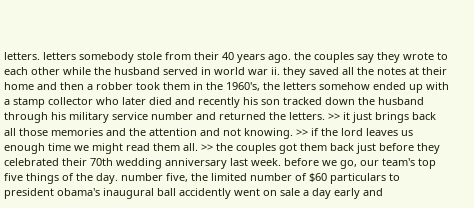letters. letters somebody stole from their 40 years ago. the couples say they wrote to each other while the husband served in world war ii. they saved all the notes at their home and then a robber took them in the 1960's, the letters somehow ended up with a stamp collector who later died and recently his son tracked down the husband through his military service number and returned the letters. >> it just brings back all those memories and the attention and not knowing. >> if the lord leaves us enough time we might read them all. >> the couples got them back just before they celebrated their 70th wedding anniversary last week. before we go, our team's top five things of the day. number five, the limited number of $60 particulars to president obama's inaugural ball accidently went on sale a day early and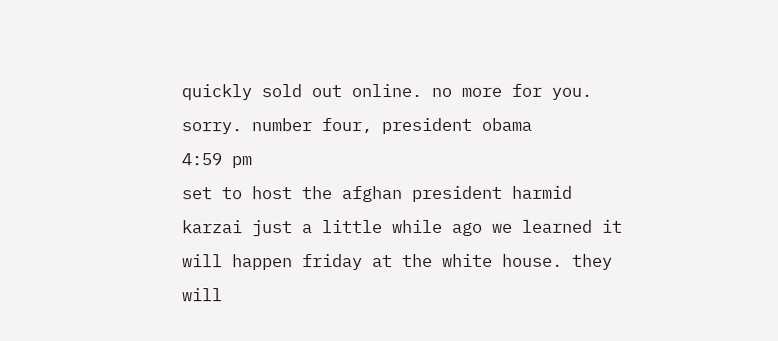quickly sold out online. no more for you. sorry. number four, president obama
4:59 pm
set to host the afghan president harmid karzai just a little while ago we learned it will happen friday at the white house. they will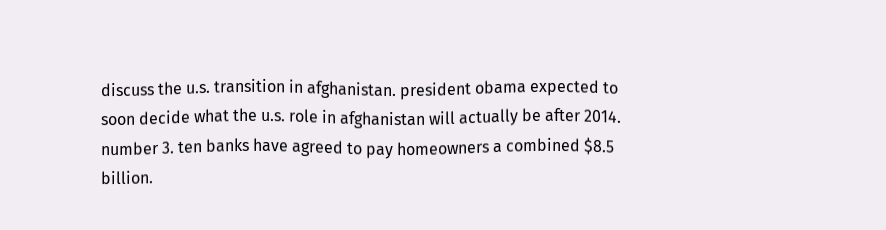discuss the u.s. transition in afghanistan. president obama expected to soon decide what the u.s. role in afghanistan will actually be after 2014. number 3. ten banks have agreed to pay homeowners a combined $8.5 billion.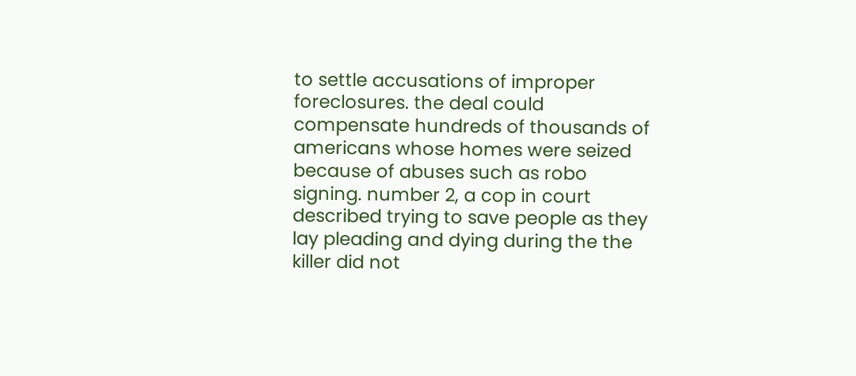to settle accusations of improper foreclosures. the deal could compensate hundreds of thousands of americans whose homes were seized because of abuses such as robo signing. number 2, a cop in court described trying to save people as they lay pleading and dying during the the killer did not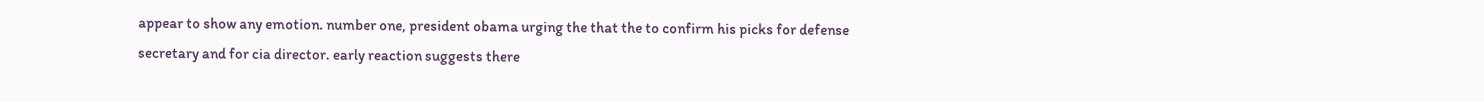appear to show any emotion. number one, president obama urging the that the to confirm his picks for defense secretary and for cia director. early reaction suggests there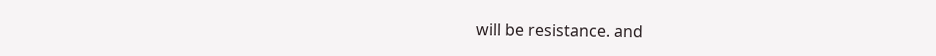will be resistance. and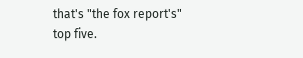that's "the fox report's" top five.